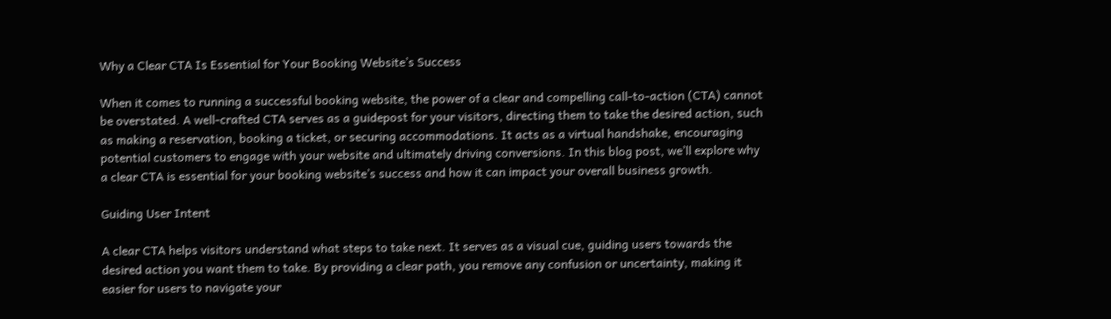Why a Clear CTA Is Essential for Your Booking Website’s Success

When it comes to running a successful booking website, the power of a clear and compelling call-to-action (CTA) cannot be overstated. A well-crafted CTA serves as a guidepost for your visitors, directing them to take the desired action, such as making a reservation, booking a ticket, or securing accommodations. It acts as a virtual handshake, encouraging potential customers to engage with your website and ultimately driving conversions. In this blog post, we’ll explore why a clear CTA is essential for your booking website’s success and how it can impact your overall business growth.

Guiding User Intent

A clear CTA helps visitors understand what steps to take next. It serves as a visual cue, guiding users towards the desired action you want them to take. By providing a clear path, you remove any confusion or uncertainty, making it easier for users to navigate your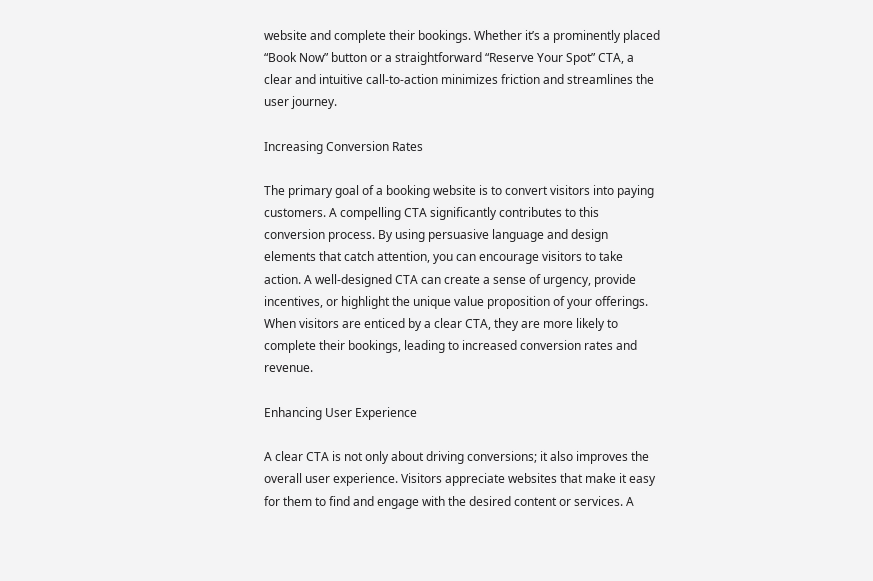website and complete their bookings. Whether it’s a prominently placed “Book Now” button or a straightforward “Reserve Your Spot” CTA, a clear and intuitive call-to-action minimizes friction and streamlines the user journey.

Increasing Conversion Rates

The primary goal of a booking website is to convert visitors into paying customers. A compelling CTA significantly contributes to this conversion process. By using persuasive language and design elements that catch attention, you can encourage visitors to take action. A well-designed CTA can create a sense of urgency, provide incentives, or highlight the unique value proposition of your offerings. When visitors are enticed by a clear CTA, they are more likely to complete their bookings, leading to increased conversion rates and revenue.

Enhancing User Experience

A clear CTA is not only about driving conversions; it also improves the overall user experience. Visitors appreciate websites that make it easy for them to find and engage with the desired content or services. A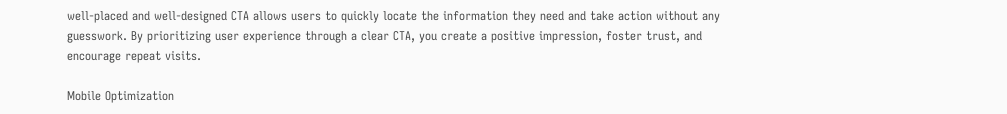well-placed and well-designed CTA allows users to quickly locate the information they need and take action without any guesswork. By prioritizing user experience through a clear CTA, you create a positive impression, foster trust, and encourage repeat visits.

Mobile Optimization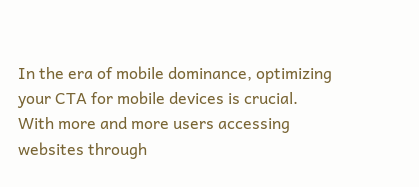In the era of mobile dominance, optimizing your CTA for mobile devices is crucial. With more and more users accessing websites through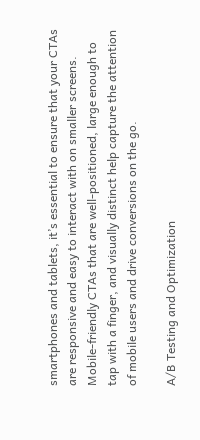smartphones and tablets, it’s essential to ensure that your CTAs are responsive and easy to interact with on smaller screens. Mobile-friendly CTAs that are well-positioned, large enough to tap with a finger, and visually distinct help capture the attention of mobile users and drive conversions on the go.

A/B Testing and Optimization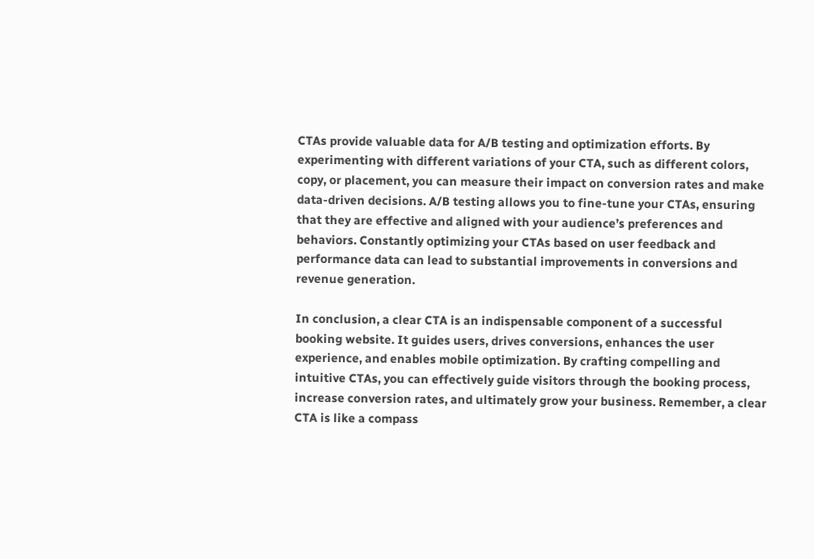CTAs provide valuable data for A/B testing and optimization efforts. By experimenting with different variations of your CTA, such as different colors, copy, or placement, you can measure their impact on conversion rates and make data-driven decisions. A/B testing allows you to fine-tune your CTAs, ensuring that they are effective and aligned with your audience’s preferences and behaviors. Constantly optimizing your CTAs based on user feedback and performance data can lead to substantial improvements in conversions and revenue generation.

In conclusion, a clear CTA is an indispensable component of a successful booking website. It guides users, drives conversions, enhances the user experience, and enables mobile optimization. By crafting compelling and intuitive CTAs, you can effectively guide visitors through the booking process, increase conversion rates, and ultimately grow your business. Remember, a clear CTA is like a compass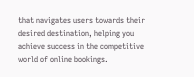that navigates users towards their desired destination, helping you achieve success in the competitive world of online bookings.